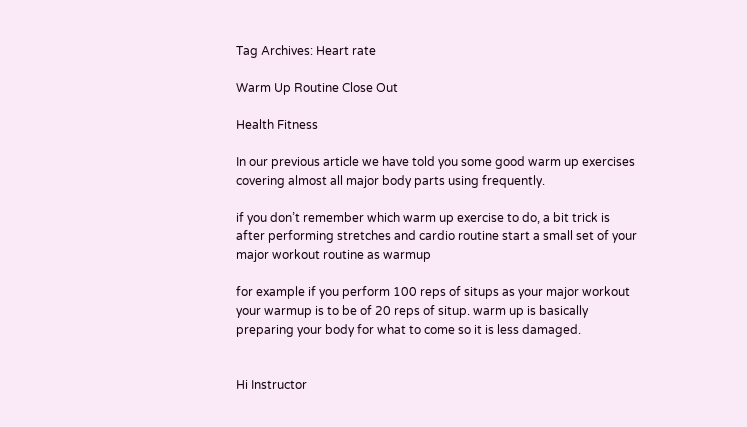Tag Archives: Heart rate

Warm Up Routine Close Out

Health Fitness

In our previous article we have told you some good warm up exercises covering almost all major body parts using frequently.

if you don’t remember which warm up exercise to do, a bit trick is after performing stretches and cardio routine start a small set of your major workout routine as warmup

for example if you perform 100 reps of situps as your major workout your warmup is to be of 20 reps of situp. warm up is basically preparing your body for what to come so it is less damaged.


Hi Instructor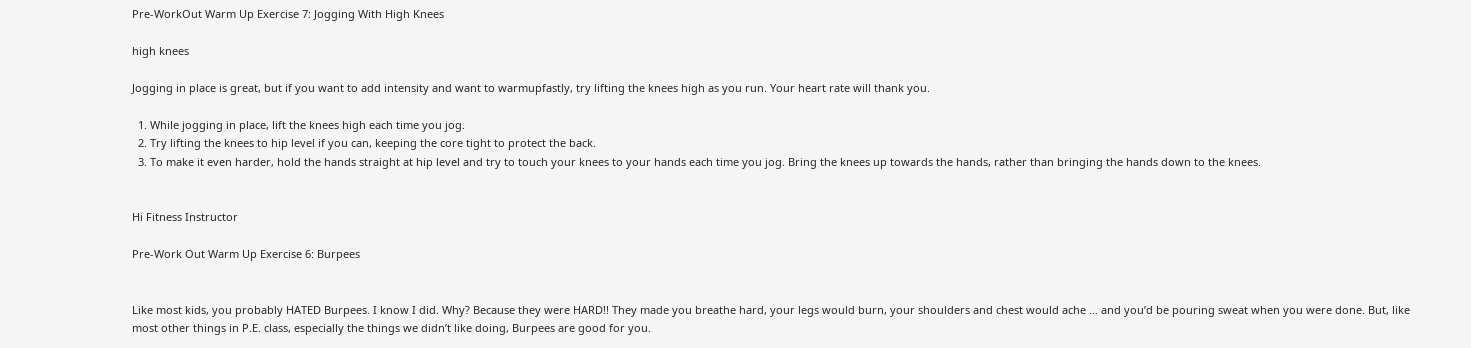Pre-WorkOut Warm Up Exercise 7: Jogging With High Knees

high knees

Jogging in place is great, but if you want to add intensity and want to warmupfastly, try lifting the knees high as you run. Your heart rate will thank you.

  1. While jogging in place, lift the knees high each time you jog.
  2. Try lifting the knees to hip level if you can, keeping the core tight to protect the back.
  3. To make it even harder, hold the hands straight at hip level and try to touch your knees to your hands each time you jog. Bring the knees up towards the hands, rather than bringing the hands down to the knees.


Hi Fitness Instructor

Pre-Work Out Warm Up Exercise 6: Burpees


Like most kids, you probably HATED Burpees. I know I did. Why? Because they were HARD!! They made you breathe hard, your legs would burn, your shoulders and chest would ache … and you’d be pouring sweat when you were done. But, like most other things in P.E. class, especially the things we didn’t like doing, Burpees are good for you.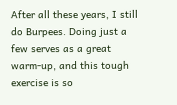After all these years, I still do Burpees. Doing just a few serves as a great warm-up, and this tough exercise is so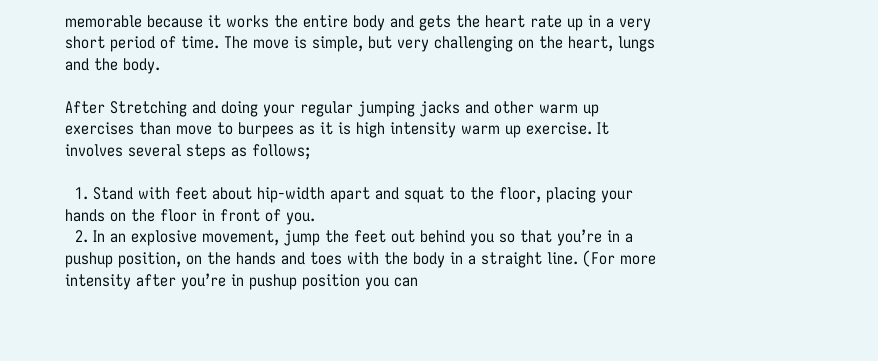memorable because it works the entire body and gets the heart rate up in a very short period of time. The move is simple, but very challenging on the heart, lungs and the body.

After Stretching and doing your regular jumping jacks and other warm up exercises than move to burpees as it is high intensity warm up exercise. It involves several steps as follows;

  1. Stand with feet about hip-width apart and squat to the floor, placing your hands on the floor in front of you.
  2. In an explosive movement, jump the feet out behind you so that you’re in a pushup position, on the hands and toes with the body in a straight line. (For more intensity after you’re in pushup position you can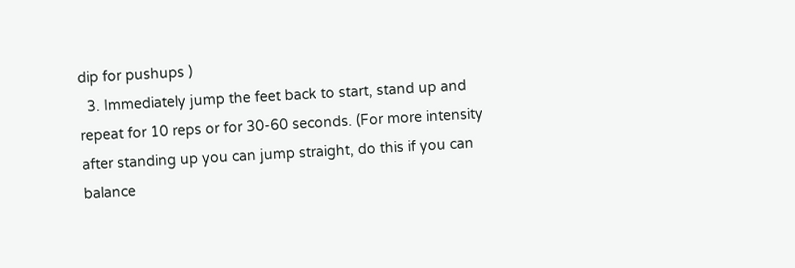dip for pushups )
  3. Immediately jump the feet back to start, stand up and repeat for 10 reps or for 30-60 seconds. (For more intensity after standing up you can jump straight, do this if you can balance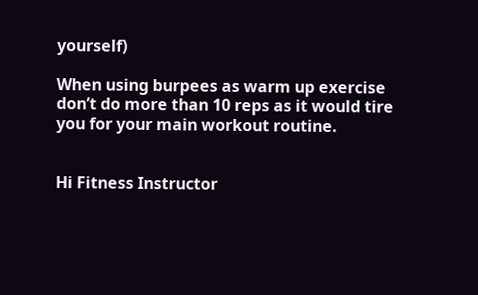yourself)

When using burpees as warm up exercise don’t do more than 10 reps as it would tire you for your main workout routine.


Hi Fitness Instructor